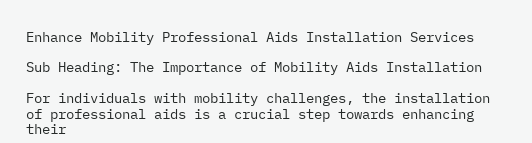Enhance Mobility Professional Aids Installation Services

Sub Heading: The Importance of Mobility Aids Installation

For individuals with mobility challenges, the installation of professional aids is a crucial step towards enhancing their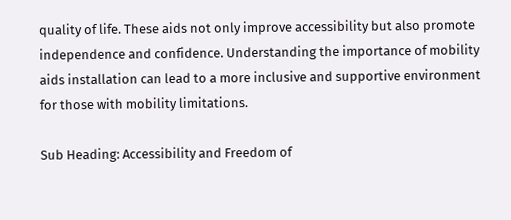quality of life. These aids not only improve accessibility but also promote independence and confidence. Understanding the importance of mobility aids installation can lead to a more inclusive and supportive environment for those with mobility limitations.

Sub Heading: Accessibility and Freedom of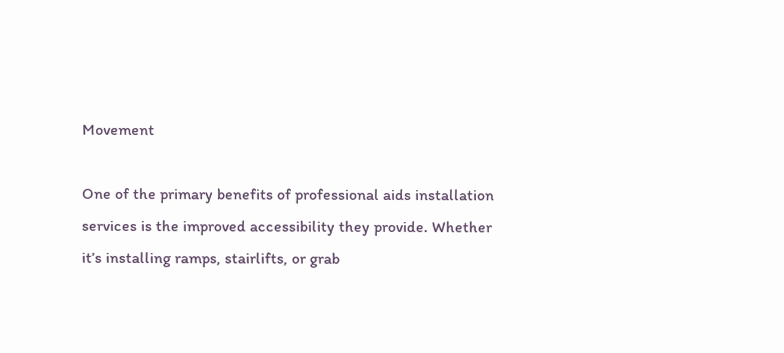Movement

One of the primary benefits of professional aids installation services is the improved accessibility they provide. Whether it’s installing ramps, stairlifts, or grab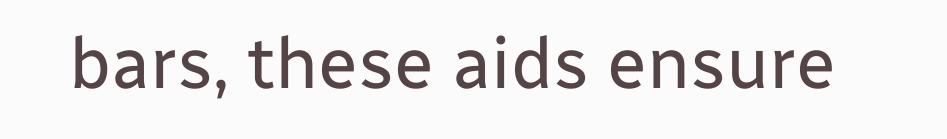bars, these aids ensure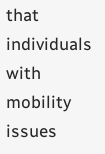that individuals with mobility issues